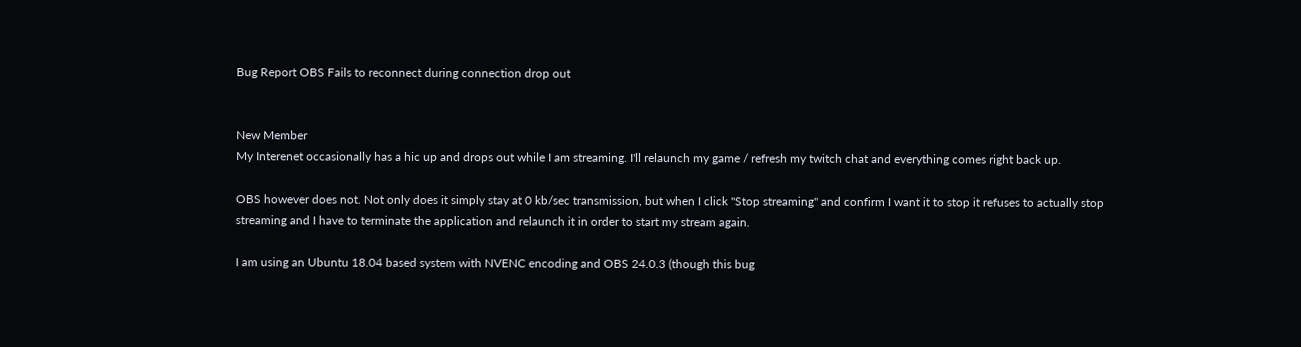Bug Report OBS Fails to reconnect during connection drop out


New Member
My Interenet occasionally has a hic up and drops out while I am streaming. I'll relaunch my game / refresh my twitch chat and everything comes right back up.

OBS however does not. Not only does it simply stay at 0 kb/sec transmission, but when I click "Stop streaming" and confirm I want it to stop it refuses to actually stop streaming and I have to terminate the application and relaunch it in order to start my stream again.

I am using an Ubuntu 18.04 based system with NVENC encoding and OBS 24.0.3 (though this bug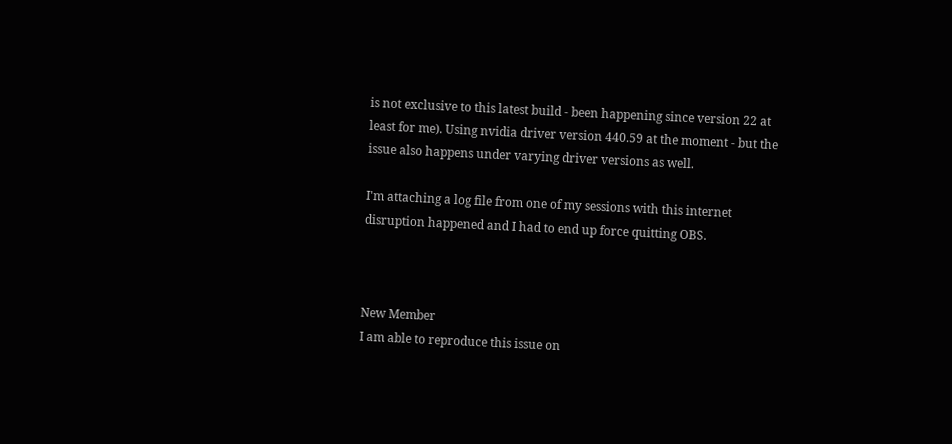is not exclusive to this latest build - been happening since version 22 at least for me). Using nvidia driver version 440.59 at the moment - but the issue also happens under varying driver versions as well.

I'm attaching a log file from one of my sessions with this internet disruption happened and I had to end up force quitting OBS.



New Member
I am able to reproduce this issue on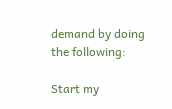demand by doing the following:

Start my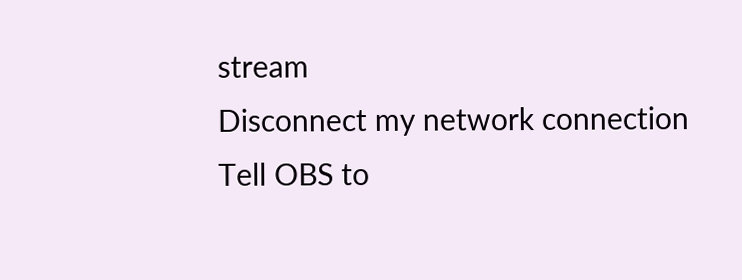stream
Disconnect my network connection
Tell OBS to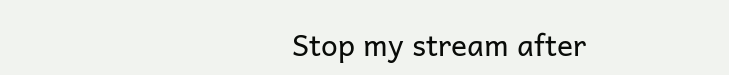Stop my stream after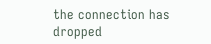the connection has dropped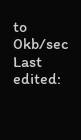to 0kb/sec
Last edited: